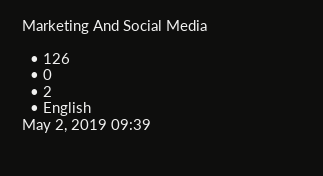Marketing And Social Media

  • 126
  • 0
  • 2
  • English
May 2, 2019 09:39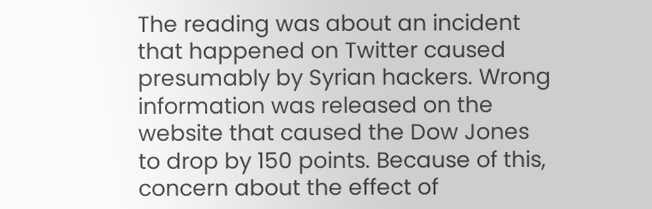The reading was about an incident that happened on Twitter caused presumably by Syrian hackers. Wrong information was released on the website that caused the Dow Jones to drop by 150 points. Because of this, concern about the effect of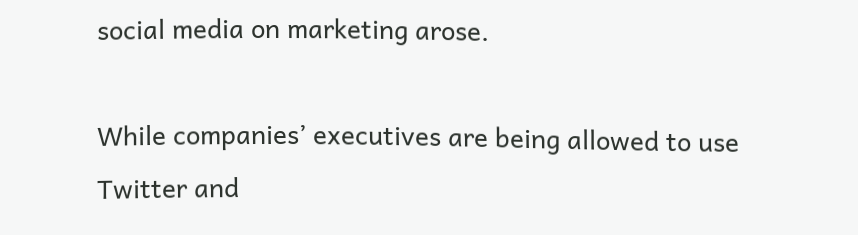social media on marketing arose.

While companies’ executives are being allowed to use Twitter and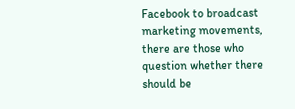Facebook to broadcast marketing movements, there are those who question whether there should be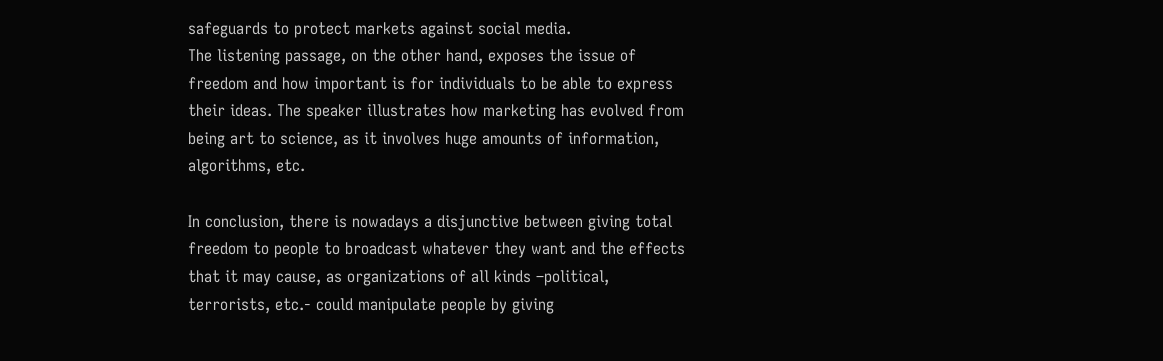safeguards to protect markets against social media.
The listening passage, on the other hand, exposes the issue of freedom and how important is for individuals to be able to express their ideas. The speaker illustrates how marketing has evolved from being art to science, as it involves huge amounts of information, algorithms, etc.

In conclusion, there is nowadays a disjunctive between giving total freedom to people to broadcast whatever they want and the effects that it may cause, as organizations of all kinds –political, terrorists, etc.- could manipulate people by giving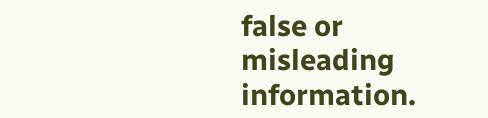false or misleading information.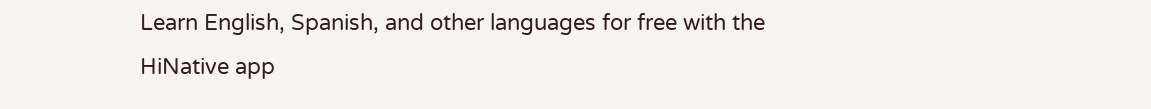Learn English, Spanish, and other languages for free with the HiNative app